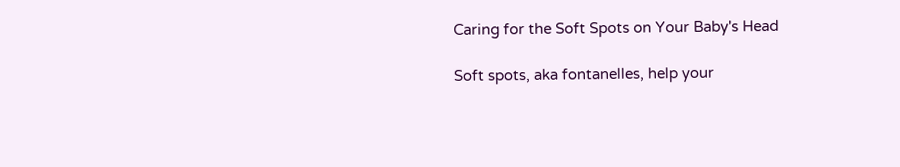Caring for the Soft Spots on Your Baby's Head

Soft spots, aka fontanelles, help your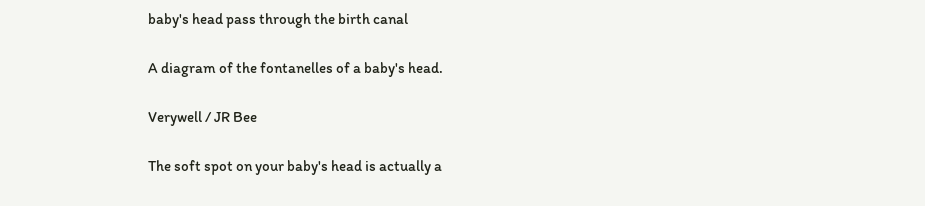baby's head pass through the birth canal

A diagram of the fontanelles of a baby's head.

Verywell / JR Bee

The soft spot on your baby's head is actually a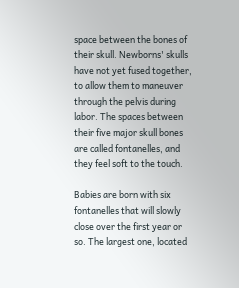space between the bones of their skull. Newborns' skulls have not yet fused together, to allow them to maneuver through the pelvis during labor. The spaces between their five major skull bones are called fontanelles, and they feel soft to the touch.

Babies are born with six fontanelles that will slowly close over the first year or so. The largest one, located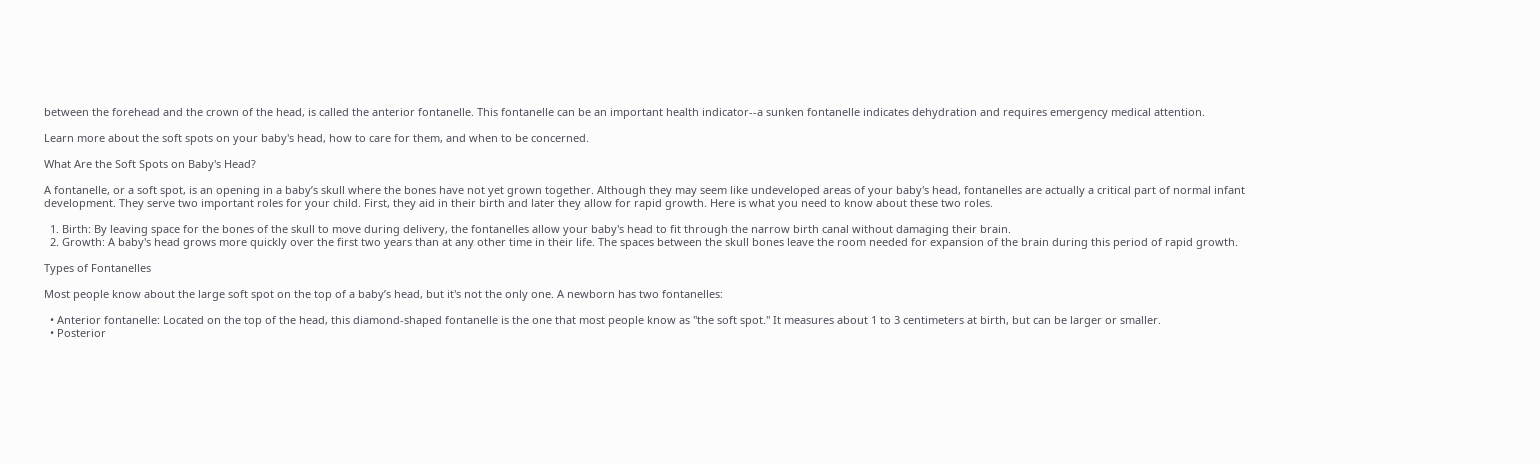between the forehead and the crown of the head, is called the anterior fontanelle. This fontanelle can be an important health indicator--a sunken fontanelle indicates dehydration and requires emergency medical attention.

Learn more about the soft spots on your baby's head, how to care for them, and when to be concerned.

What Are the Soft Spots on Baby's Head?

A fontanelle, or a soft spot, is an opening in a baby’s skull where the bones have not yet grown together. Although they may seem like undeveloped areas of your baby's head, fontanelles are actually a critical part of normal infant development. They serve two important roles for your child. First, they aid in their birth and later they allow for rapid growth. Here is what you need to know about these two roles.

  1. Birth: By leaving space for the bones of the skull to move during delivery, the fontanelles allow your baby's head to fit through the narrow birth canal without damaging their brain.
  2. Growth: A baby's head grows more quickly over the first two years than at any other time in their life. The spaces between the skull bones leave the room needed for expansion of the brain during this period of rapid growth.

Types of Fontanelles

Most people know about the large soft spot on the top of a baby’s head, but it's not the only one. A newborn has two fontanelles:

  • Anterior fontanelle: Located on the top of the head, this diamond-shaped fontanelle is the one that most people know as "the soft spot." It measures about 1 to 3 centimeters at birth, but can be larger or smaller.
  • Posterior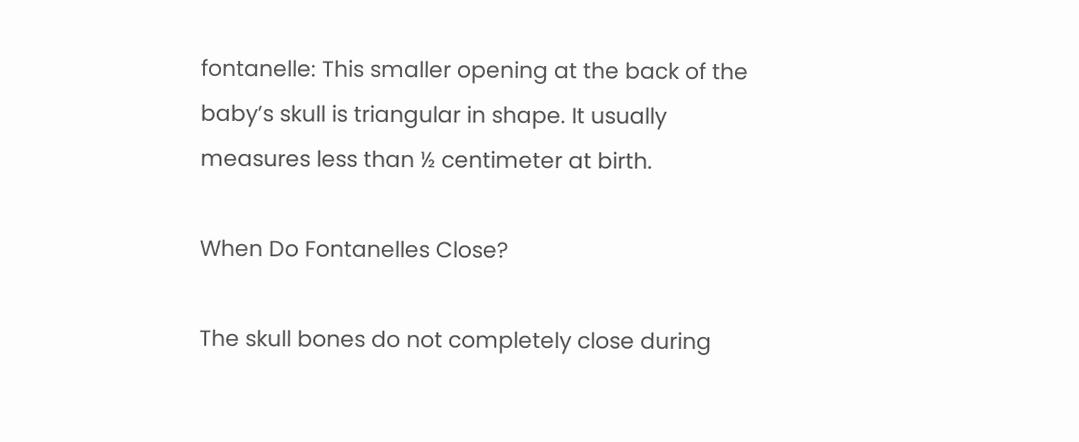fontanelle: This smaller opening at the back of the baby’s skull is triangular in shape. It usually measures less than ½ centimeter at birth.

When Do Fontanelles Close?

The skull bones do not completely close during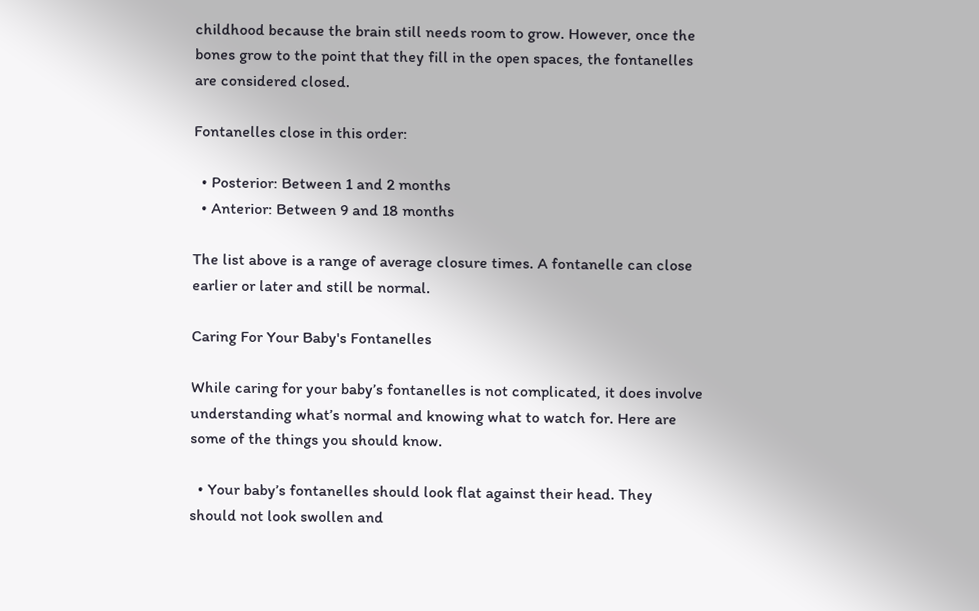childhood because the brain still needs room to grow. However, once the bones grow to the point that they fill in the open spaces, the fontanelles are considered closed.

Fontanelles close in this order:

  • Posterior: Between 1 and 2 months
  • Anterior: Between 9 and 18 months

The list above is a range of average closure times. A fontanelle can close earlier or later and still be normal.

Caring For Your Baby's Fontanelles

While caring for your baby’s fontanelles is not complicated, it does involve understanding what’s normal and knowing what to watch for. Here are some of the things you should know.

  • Your baby’s fontanelles should look flat against their head. They should not look swollen and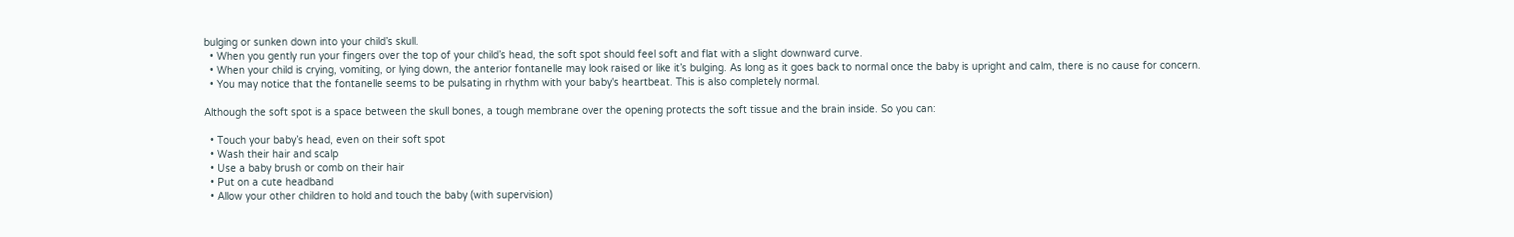bulging or sunken down into your child’s skull.
  • When you gently run your fingers over the top of your child’s head, the soft spot should feel soft and flat with a slight downward curve.
  • When your child is crying, vomiting, or lying down, the anterior fontanelle may look raised or like it’s bulging. As long as it goes back to normal once the baby is upright and calm, there is no cause for concern.
  • You may notice that the fontanelle seems to be pulsating in rhythm with your baby's heartbeat. This is also completely normal.

Although the soft spot is a space between the skull bones, a tough membrane over the opening protects the soft tissue and the brain inside. So you can:

  • Touch your baby’s head, even on their soft spot
  • Wash their hair and scalp
  • Use a baby brush or comb on their hair
  • Put on a cute headband
  • Allow your other children to hold and touch the baby (with supervision)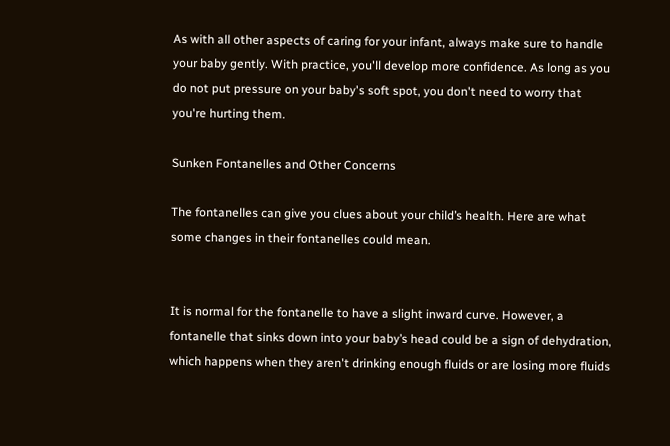As with all other aspects of caring for your infant, always make sure to handle your baby gently. With practice, you'll develop more confidence. As long as you do not put pressure on your baby's soft spot, you don't need to worry that you're hurting them.

Sunken Fontanelles and Other Concerns

The fontanelles can give you clues about your child’s health. Here are what some changes in their fontanelles could mean.


It is normal for the fontanelle to have a slight inward curve. However, a fontanelle that sinks down into your baby’s head could be a sign of dehydration, which happens when they aren't drinking enough fluids or are losing more fluids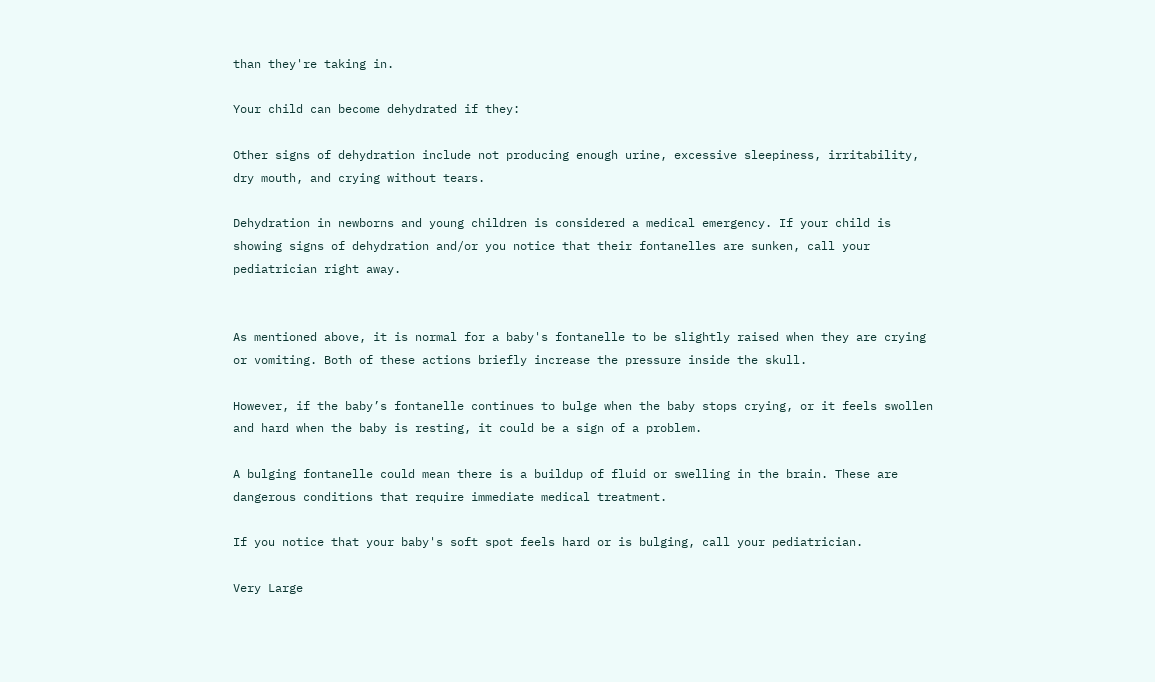than they're taking in.

Your child can become dehydrated if they:

Other signs of dehydration include not producing enough urine, excessive sleepiness, irritability, dry mouth, and crying without tears.

Dehydration in newborns and young children is considered a medical emergency. If your child is showing signs of dehydration and/or you notice that their fontanelles are sunken, call your pediatrician right away.


As mentioned above, it is normal for a baby's fontanelle to be slightly raised when they are crying or vomiting. Both of these actions briefly increase the pressure inside the skull.

However, if the baby’s fontanelle continues to bulge when the baby stops crying, or it feels swollen and hard when the baby is resting, it could be a sign of a problem.

A bulging fontanelle could mean there is a buildup of fluid or swelling in the brain. These are dangerous conditions that require immediate medical treatment.

If you notice that your baby's soft spot feels hard or is bulging, call your pediatrician.

Very Large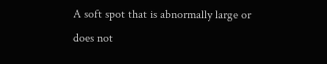A soft spot that is abnormally large or does not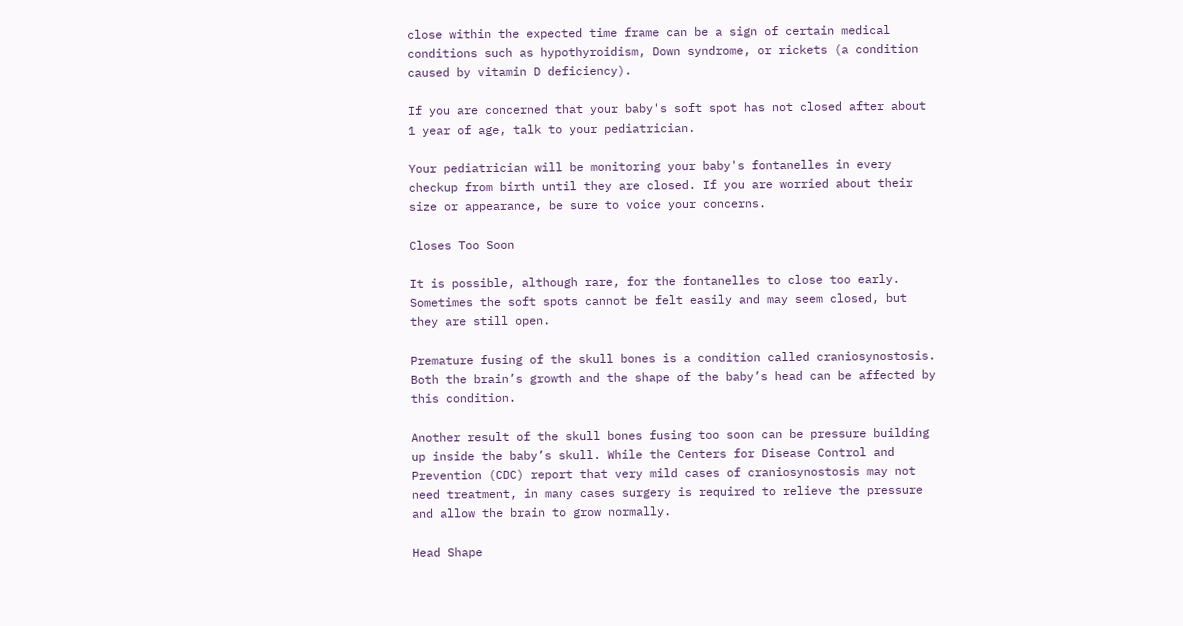close within the expected time frame can be a sign of certain medical conditions such as hypothyroidism, Down syndrome, or rickets (a condition caused by vitamin D deficiency).

If you are concerned that your baby's soft spot has not closed after about 1 year of age, talk to your pediatrician.

Your pediatrician will be monitoring your baby's fontanelles in every checkup from birth until they are closed. If you are worried about their size or appearance, be sure to voice your concerns.

Closes Too Soon

It is possible, although rare, for the fontanelles to close too early. Sometimes the soft spots cannot be felt easily and may seem closed, but they are still open.

Premature fusing of the skull bones is a condition called craniosynostosis. Both the brain’s growth and the shape of the baby’s head can be affected by this condition.

Another result of the skull bones fusing too soon can be pressure building up inside the baby’s skull. While the Centers for Disease Control and Prevention (CDC) report that very mild cases of craniosynostosis may not need treatment, in many cases surgery is required to relieve the pressure and allow the brain to grow normally.

Head Shape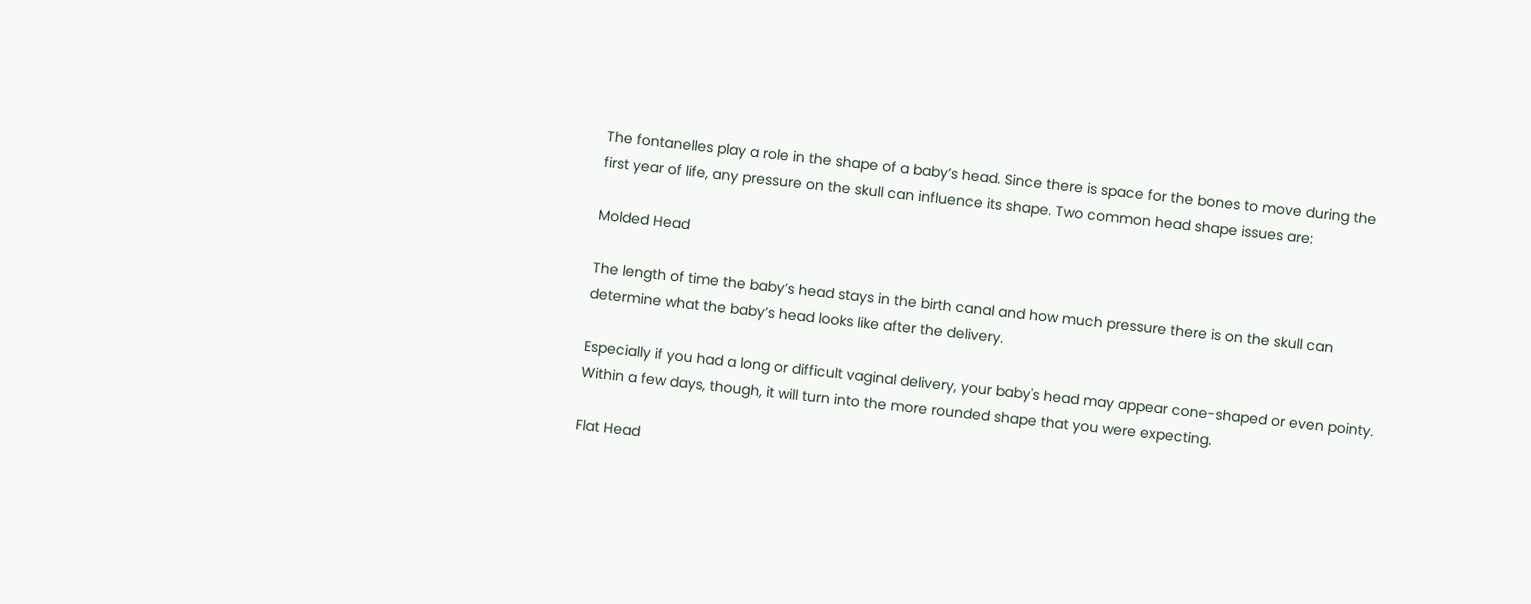The fontanelles play a role in the shape of a baby’s head. Since there is space for the bones to move during the first year of life, any pressure on the skull can influence its shape. Two common head shape issues are:

Molded Head

The length of time the baby’s head stays in the birth canal and how much pressure there is on the skull can determine what the baby’s head looks like after the delivery.

Especially if you had a long or difficult vaginal delivery, your baby's head may appear cone-shaped or even pointy. Within a few days, though, it will turn into the more rounded shape that you were expecting.

Flat Head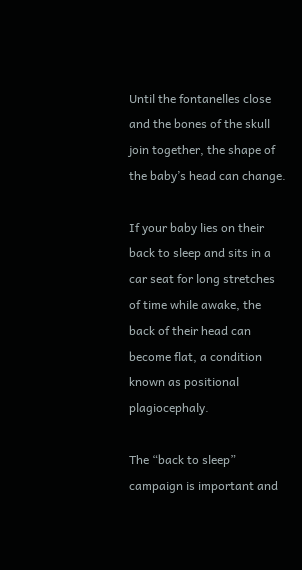Until the fontanelles close and the bones of the skull join together, the shape of the baby’s head can change.

If your baby lies on their back to sleep and sits in a car seat for long stretches of time while awake, the back of their head can become flat, a condition known as positional plagiocephaly.

The “back to sleep” campaign is important and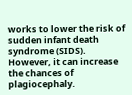works to lower the risk of sudden infant death syndrome (SIDS). However, it can increase the chances of plagiocephaly.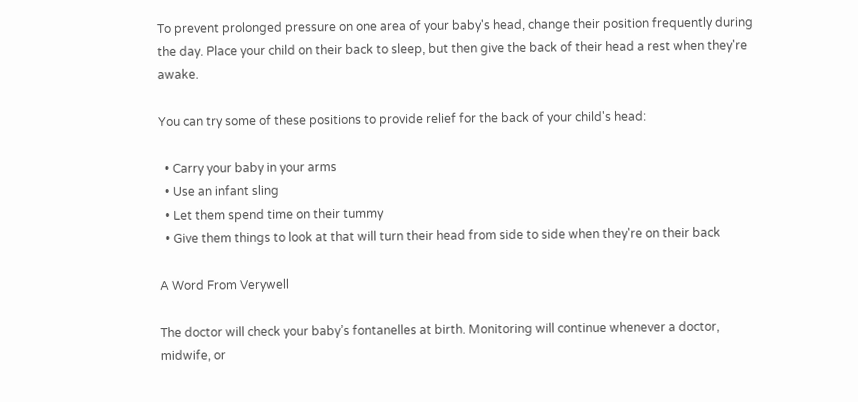To prevent prolonged pressure on one area of your baby's head, change their position frequently during the day. Place your child on their back to sleep, but then give the back of their head a rest when they're awake.

You can try some of these positions to provide relief for the back of your child's head:

  • Carry your baby in your arms
  • Use an infant sling
  • Let them spend time on their tummy
  • Give them things to look at that will turn their head from side to side when they're on their back

A Word From Verywell

The doctor will check your baby’s fontanelles at birth. Monitoring will continue whenever a doctor, midwife, or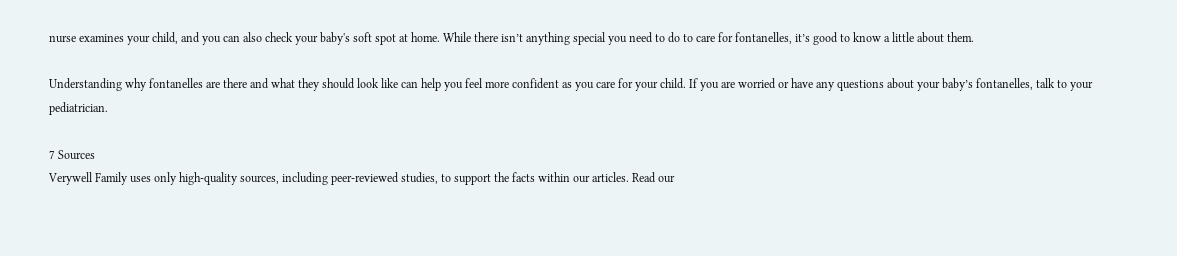nurse examines your child, and you can also check your baby's soft spot at home. While there isn’t anything special you need to do to care for fontanelles, it’s good to know a little about them.

Understanding why fontanelles are there and what they should look like can help you feel more confident as you care for your child. If you are worried or have any questions about your baby’s fontanelles, talk to your pediatrician.

7 Sources
Verywell Family uses only high-quality sources, including peer-reviewed studies, to support the facts within our articles. Read our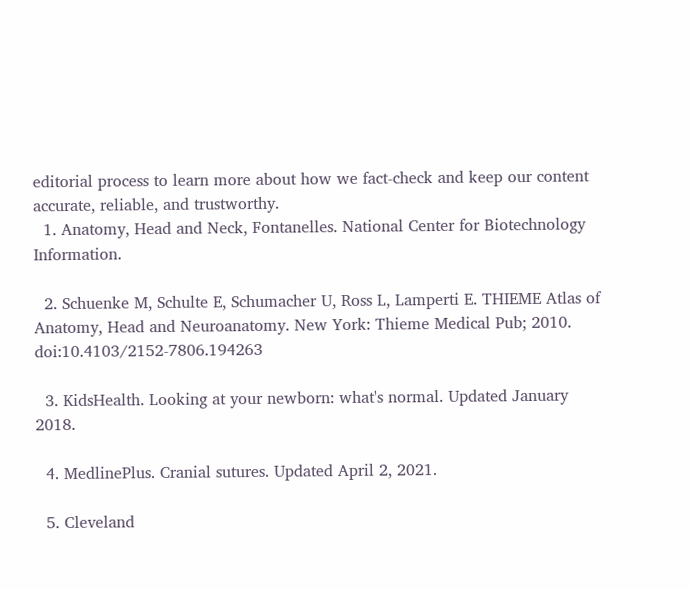editorial process to learn more about how we fact-check and keep our content accurate, reliable, and trustworthy.
  1. Anatomy, Head and Neck, Fontanelles. National Center for Biotechnology Information.

  2. Schuenke M, Schulte E, Schumacher U, Ross L, Lamperti E. THIEME Atlas of Anatomy, Head and Neuroanatomy. New York: Thieme Medical Pub; 2010. doi:10.4103/2152-7806.194263

  3. KidsHealth. Looking at your newborn: what's normal. Updated January 2018.

  4. MedlinePlus. Cranial sutures. Updated April 2, 2021.

  5. Cleveland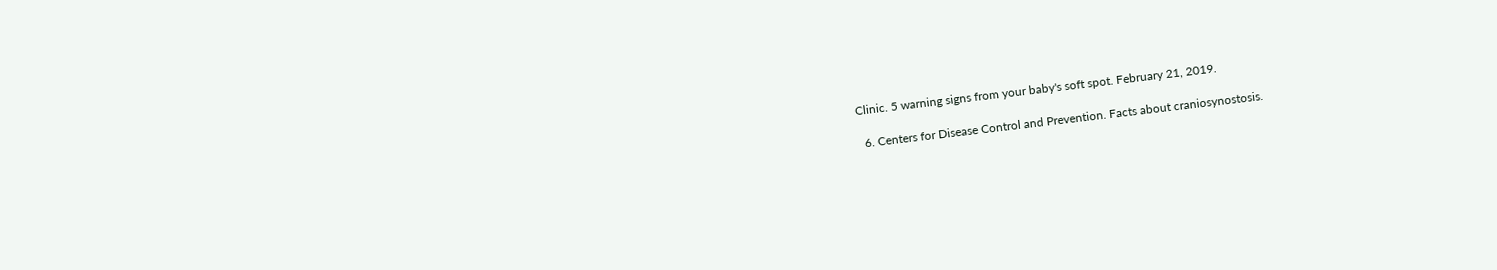Clinic. 5 warning signs from your baby's soft spot. February 21, 2019.

  6. Centers for Disease Control and Prevention. Facts about craniosynostosis.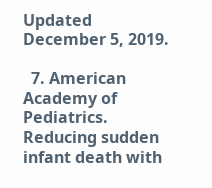Updated December 5, 2019.

  7. American Academy of Pediatrics. Reducing sudden infant death with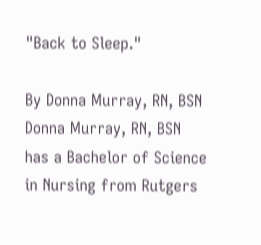"Back to Sleep."

By Donna Murray, RN, BSN
Donna Murray, RN, BSN has a Bachelor of Science in Nursing from Rutgers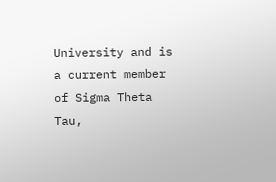University and is a current member of Sigma Theta Tau,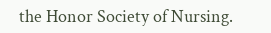the Honor Society of Nursing.